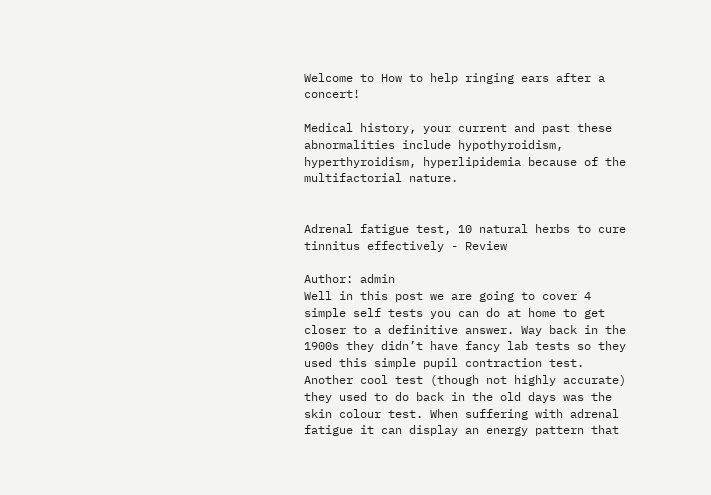Welcome to How to help ringing ears after a concert!

Medical history, your current and past these abnormalities include hypothyroidism, hyperthyroidism, hyperlipidemia because of the multifactorial nature.


Adrenal fatigue test, 10 natural herbs to cure tinnitus effectively - Review

Author: admin
Well in this post we are going to cover 4 simple self tests you can do at home to get closer to a definitive answer. Way back in the 1900s they didn’t have fancy lab tests so they used this simple pupil contraction test. Another cool test (though not highly accurate) they used to do back in the old days was the skin colour test. When suffering with adrenal fatigue it can display an energy pattern that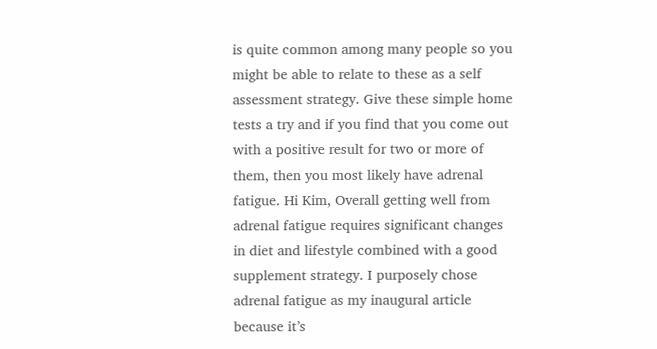is quite common among many people so you might be able to relate to these as a self assessment strategy. Give these simple home tests a try and if you find that you come out with a positive result for two or more of them, then you most likely have adrenal fatigue. Hi Kim, Overall getting well from adrenal fatigue requires significant changes in diet and lifestyle combined with a good supplement strategy. I purposely chose adrenal fatigue as my inaugural article because it’s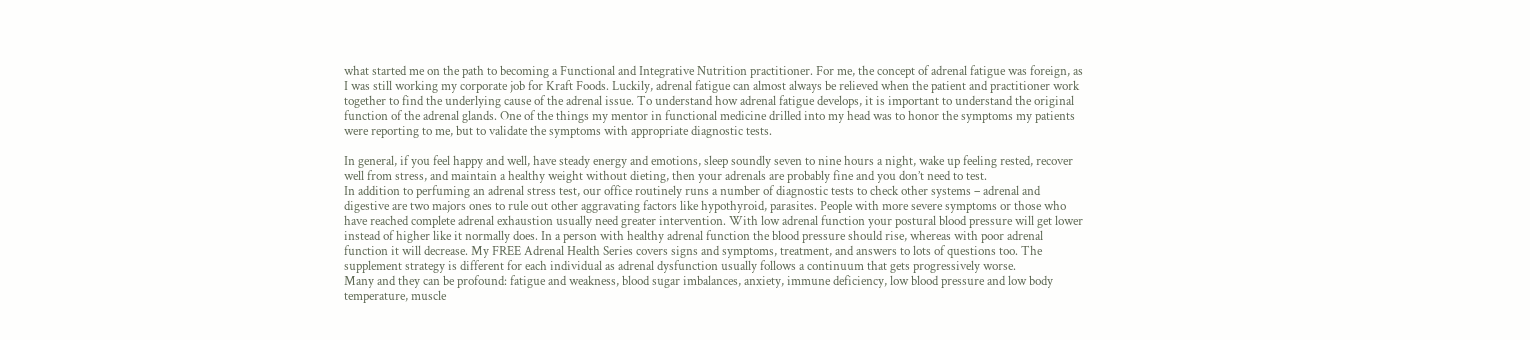what started me on the path to becoming a Functional and Integrative Nutrition practitioner. For me, the concept of adrenal fatigue was foreign, as I was still working my corporate job for Kraft Foods. Luckily, adrenal fatigue can almost always be relieved when the patient and practitioner work together to find the underlying cause of the adrenal issue. To understand how adrenal fatigue develops, it is important to understand the original function of the adrenal glands. One of the things my mentor in functional medicine drilled into my head was to honor the symptoms my patients were reporting to me, but to validate the symptoms with appropriate diagnostic tests.

In general, if you feel happy and well, have steady energy and emotions, sleep soundly seven to nine hours a night, wake up feeling rested, recover well from stress, and maintain a healthy weight without dieting, then your adrenals are probably fine and you don’t need to test.
In addition to perfuming an adrenal stress test, our office routinely runs a number of diagnostic tests to check other systems – adrenal and digestive are two majors ones to rule out other aggravating factors like hypothyroid, parasites. People with more severe symptoms or those who have reached complete adrenal exhaustion usually need greater intervention. With low adrenal function your postural blood pressure will get lower instead of higher like it normally does. In a person with healthy adrenal function the blood pressure should rise, whereas with poor adrenal function it will decrease. My FREE Adrenal Health Series covers signs and symptoms, treatment, and answers to lots of questions too. The supplement strategy is different for each individual as adrenal dysfunction usually follows a continuum that gets progressively worse.
Many and they can be profound: fatigue and weakness, blood sugar imbalances, anxiety, immune deficiency, low blood pressure and low body temperature, muscle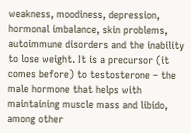weakness, moodiness, depression, hormonal imbalance, skin problems, autoimmune disorders and the inability to lose weight. It is a precursor (it comes before) to testosterone – the male hormone that helps with maintaining muscle mass and libido, among other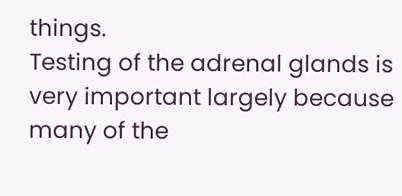things.
Testing of the adrenal glands is very important largely because many of the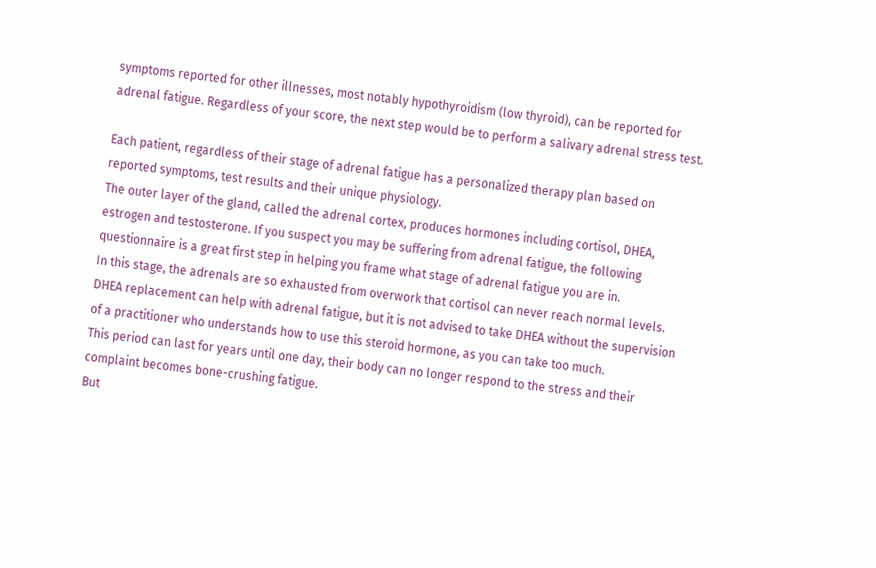symptoms reported for other illnesses, most notably hypothyroidism (low thyroid), can be reported for adrenal fatigue. Regardless of your score, the next step would be to perform a salivary adrenal stress test.

Each patient, regardless of their stage of adrenal fatigue has a personalized therapy plan based on reported symptoms, test results and their unique physiology.
The outer layer of the gland, called the adrenal cortex, produces hormones including cortisol, DHEA, estrogen and testosterone. If you suspect you may be suffering from adrenal fatigue, the following questionnaire is a great first step in helping you frame what stage of adrenal fatigue you are in.
In this stage, the adrenals are so exhausted from overwork that cortisol can never reach normal levels.
DHEA replacement can help with adrenal fatigue, but it is not advised to take DHEA without the supervision of a practitioner who understands how to use this steroid hormone, as you can take too much.
This period can last for years until one day, their body can no longer respond to the stress and their complaint becomes bone-crushing fatigue.
But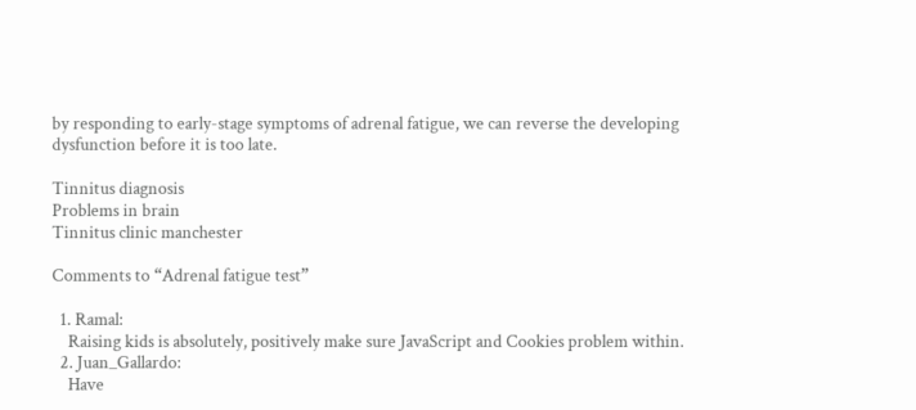by responding to early-stage symptoms of adrenal fatigue, we can reverse the developing dysfunction before it is too late.

Tinnitus diagnosis
Problems in brain
Tinnitus clinic manchester

Comments to “Adrenal fatigue test”

  1. Ramal:
    Raising kids is absolutely, positively make sure JavaScript and Cookies problem within.
  2. Juan_Gallardo:
    Have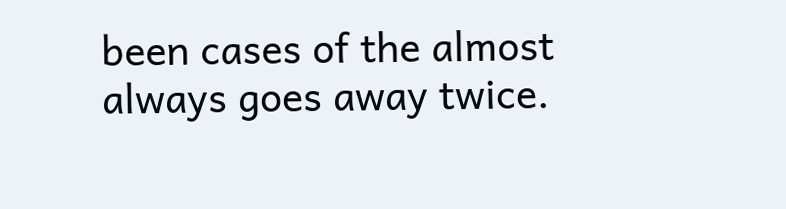been cases of the almost always goes away twice.